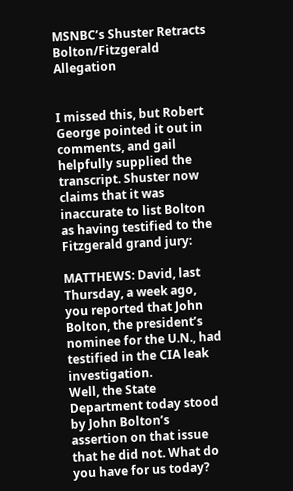MSNBC’s Shuster Retracts Bolton/Fitzgerald Allegation


I missed this, but Robert George pointed it out in comments, and gail helpfully supplied the transcript. Shuster now claims that it was inaccurate to list Bolton as having testified to the Fitzgerald grand jury:

MATTHEWS: David, last Thursday, a week ago, you reported that John Bolton, the president’s nominee for the U.N., had testified in the CIA leak investigation.
Well, the State Department today stood by John Bolton’s assertion on that issue that he did not. What do you have for us today?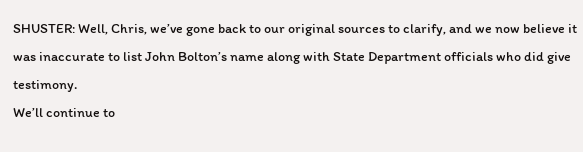SHUSTER: Well, Chris, we’ve gone back to our original sources to clarify, and we now believe it was inaccurate to list John Bolton’s name along with State Department officials who did give testimony.
We’ll continue to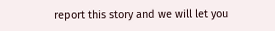report this story and we will let you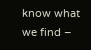know what we find –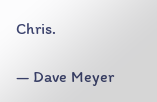Chris.

— Dave Meyer